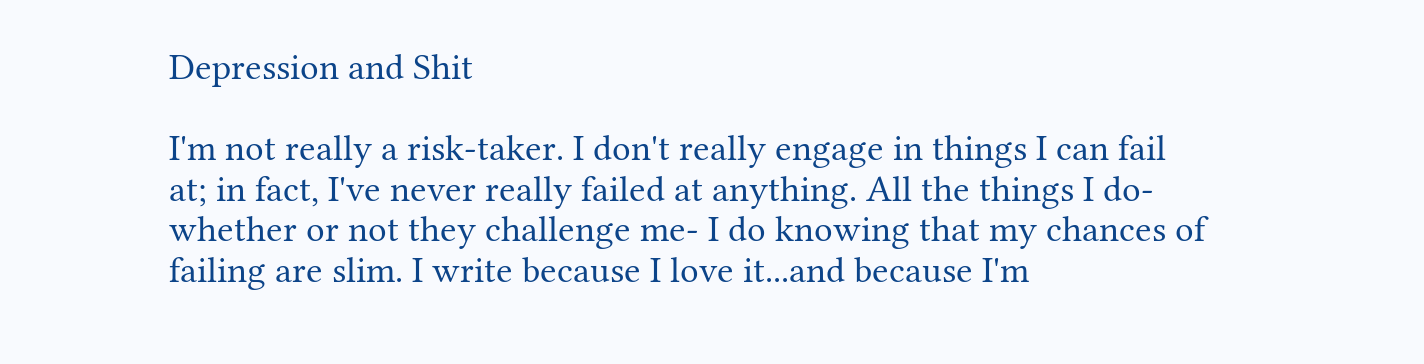Depression and Shit

I'm not really a risk-taker. I don't really engage in things I can fail at; in fact, I've never really failed at anything. All the things I do- whether or not they challenge me- I do knowing that my chances of failing are slim. I write because I love it...and because I'm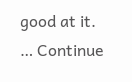good at it. … Continue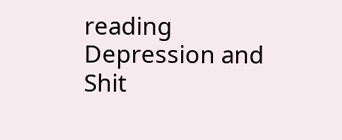reading Depression and Shit